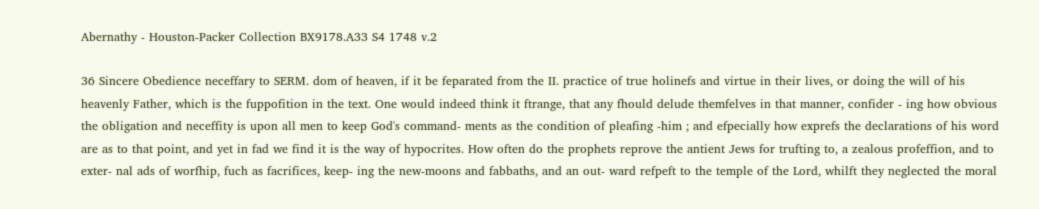Abernathy - Houston-Packer Collection BX9178.A33 S4 1748 v.2

36 Sincere Obedience neceffary to SERM. dom of heaven, if it be feparated from the II. practice of true holinefs and virtue in their lives, or doing the will of his heavenly Father, which is the fuppofition in the text. One would indeed think it ftrange, that any fhould delude themfelves in that manner, confider - ing how obvious the obligation and neceffity is upon all men to keep God's command- ments as the condition of pleafing -him ; and efpecially how exprefs the declarations of his word are as to that point, and yet in fad we find it is the way of hypocrites. How often do the prophets reprove the antient Jews for trufting to, a zealous profeffion, and to exter- nal ads of worfhip, fuch as facrifices, keep- ing the new-moons and fabbaths, and an out- ward refpeft to the temple of the Lord, whilft they neglected the moral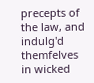precepts of the law, and indulg'd themfelves in wicked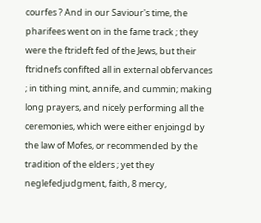courfes ? And in our Saviour's time, the pharifees went on in the fame track ; they were the ftrideft fed of the Jews, but their ftridnefs confifted all in external obfervances ; in tithing mint, annife, and cummin; making long prayers, and nicely performing all the ceremonies, which were either enjoingd by the law of Mofes, or recommended by the tradition of the elders ; yet they neglefedjudgment, faith, 8 mercy,